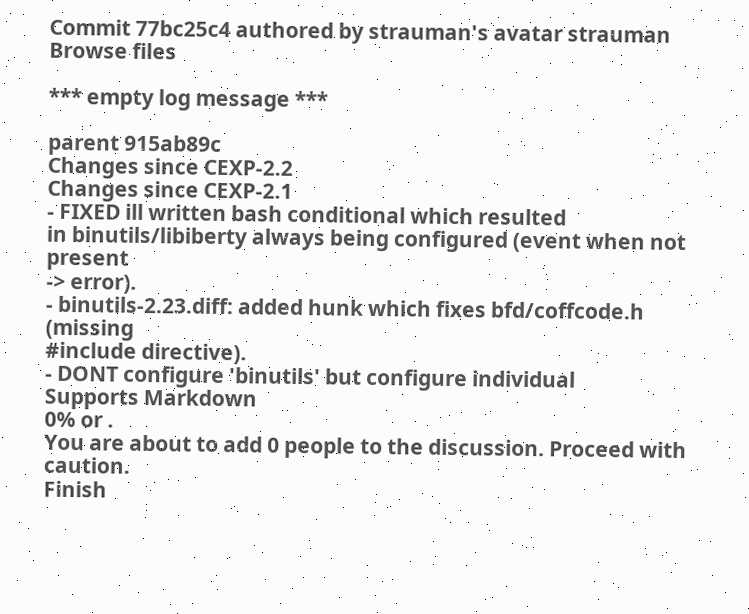Commit 77bc25c4 authored by strauman's avatar strauman
Browse files

*** empty log message ***

parent 915ab89c
Changes since CEXP-2.2
Changes since CEXP-2.1
- FIXED ill written bash conditional which resulted
in binutils/libiberty always being configured (event when not present
-> error).
- binutils-2.23.diff: added hunk which fixes bfd/coffcode.h (missing
#include directive).
- DONT configure 'binutils' but configure individual
Supports Markdown
0% or .
You are about to add 0 people to the discussion. Proceed with caution.
Finish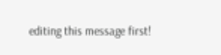editing this message first!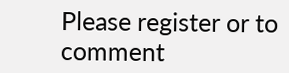Please register or to comment